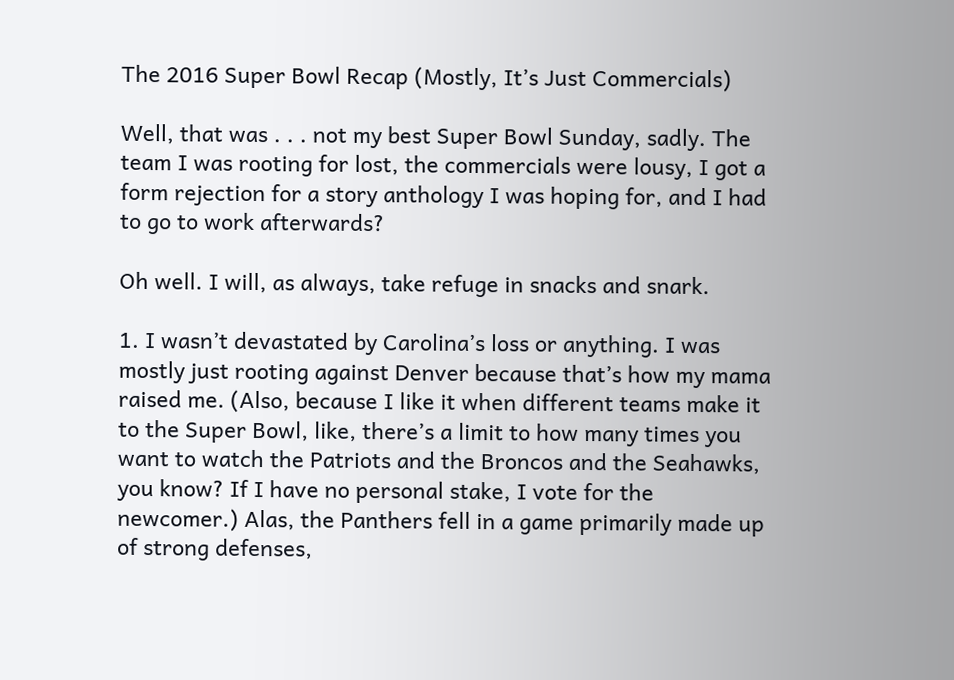The 2016 Super Bowl Recap (Mostly, It’s Just Commercials)

Well, that was . . . not my best Super Bowl Sunday, sadly. The team I was rooting for lost, the commercials were lousy, I got a form rejection for a story anthology I was hoping for, and I had to go to work afterwards?

Oh well. I will, as always, take refuge in snacks and snark.

1. I wasn’t devastated by Carolina’s loss or anything. I was mostly just rooting against Denver because that’s how my mama raised me. (Also, because I like it when different teams make it to the Super Bowl, like, there’s a limit to how many times you want to watch the Patriots and the Broncos and the Seahawks, you know? If I have no personal stake, I vote for the newcomer.) Alas, the Panthers fell in a game primarily made up of strong defenses,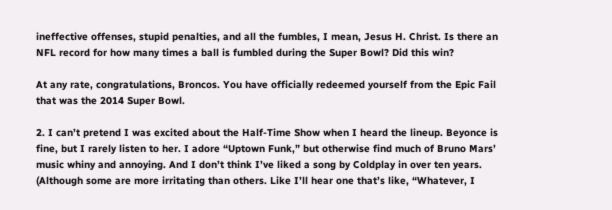ineffective offenses, stupid penalties, and all the fumbles, I mean, Jesus H. Christ. Is there an NFL record for how many times a ball is fumbled during the Super Bowl? Did this win?

At any rate, congratulations, Broncos. You have officially redeemed yourself from the Epic Fail that was the 2014 Super Bowl.

2. I can’t pretend I was excited about the Half-Time Show when I heard the lineup. Beyonce is fine, but I rarely listen to her. I adore “Uptown Funk,” but otherwise find much of Bruno Mars’ music whiny and annoying. And I don’t think I’ve liked a song by Coldplay in over ten years. (Although some are more irritating than others. Like I’ll hear one that’s like, “Whatever, I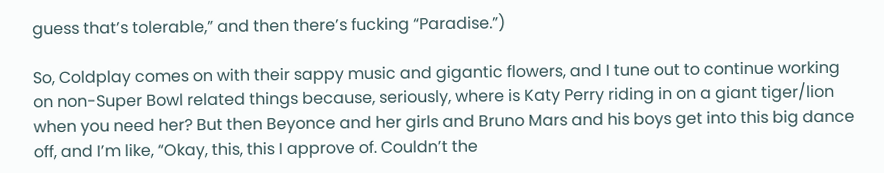guess that’s tolerable,” and then there’s fucking “Paradise.”)

So, Coldplay comes on with their sappy music and gigantic flowers, and I tune out to continue working on non-Super Bowl related things because, seriously, where is Katy Perry riding in on a giant tiger/lion when you need her? But then Beyonce and her girls and Bruno Mars and his boys get into this big dance off, and I’m like, “Okay, this, this I approve of. Couldn’t the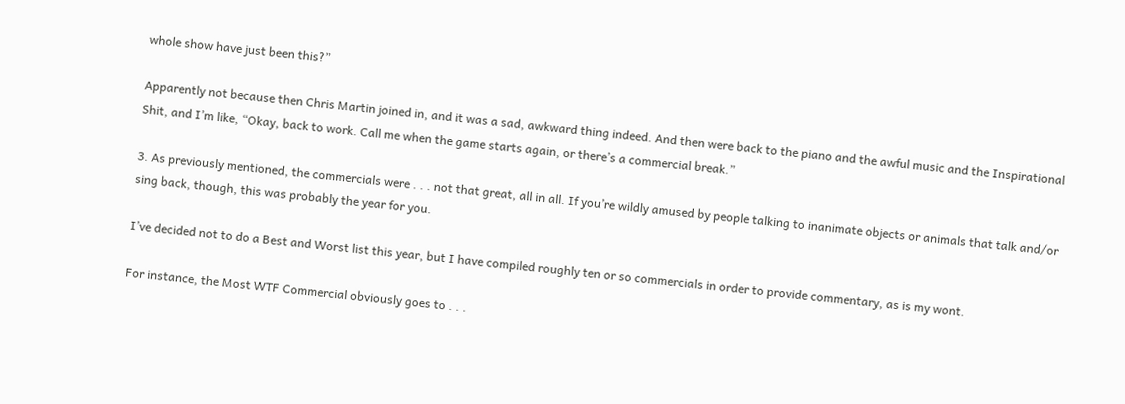whole show have just been this?”

Apparently not because then Chris Martin joined in, and it was a sad, awkward thing indeed. And then were back to the piano and the awful music and the Inspirational Shit, and I’m like, “Okay, back to work. Call me when the game starts again, or there’s a commercial break.”

3. As previously mentioned, the commercials were . . . not that great, all in all. If you’re wildly amused by people talking to inanimate objects or animals that talk and/or sing back, though, this was probably the year for you.

I’ve decided not to do a Best and Worst list this year, but I have compiled roughly ten or so commercials in order to provide commentary, as is my wont.

For instance, the Most WTF Commercial obviously goes to . . .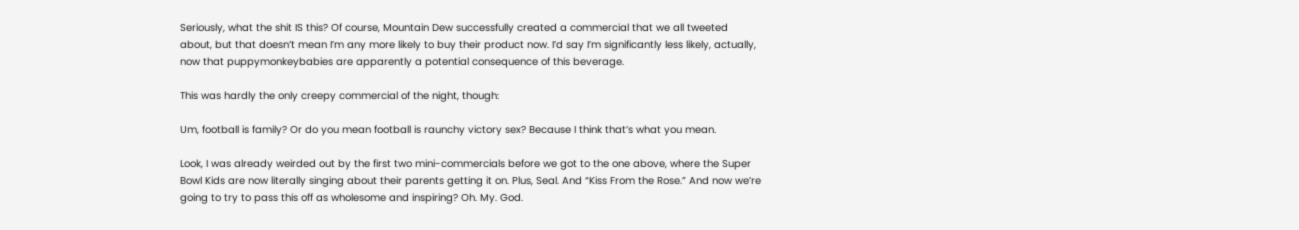Seriously, what the shit IS this? Of course, Mountain Dew successfully created a commercial that we all tweeted about, but that doesn’t mean I’m any more likely to buy their product now. I’d say I’m significantly less likely, actually, now that puppymonkeybabies are apparently a potential consequence of this beverage.

This was hardly the only creepy commercial of the night, though:

Um, football is family? Or do you mean football is raunchy victory sex? Because I think that’s what you mean.

Look, I was already weirded out by the first two mini-commercials before we got to the one above, where the Super Bowl Kids are now literally singing about their parents getting it on. Plus, Seal. And “Kiss From the Rose.” And now we’re going to try to pass this off as wholesome and inspiring? Oh. My. God.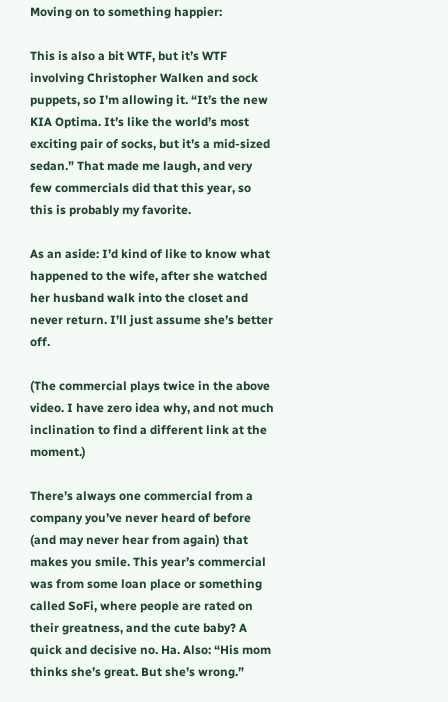Moving on to something happier:

This is also a bit WTF, but it’s WTF involving Christopher Walken and sock puppets, so I’m allowing it. “It’s the new KIA Optima. It’s like the world’s most exciting pair of socks, but it’s a mid-sized sedan.” That made me laugh, and very few commercials did that this year, so this is probably my favorite.

As an aside: I’d kind of like to know what happened to the wife, after she watched her husband walk into the closet and never return. I’ll just assume she’s better off.

(The commercial plays twice in the above video. I have zero idea why, and not much inclination to find a different link at the moment.)

There’s always one commercial from a company you’ve never heard of before (and may never hear from again) that makes you smile. This year’s commercial was from some loan place or something called SoFi, where people are rated on their greatness, and the cute baby? A quick and decisive no. Ha. Also: “His mom thinks she’s great. But she’s wrong.”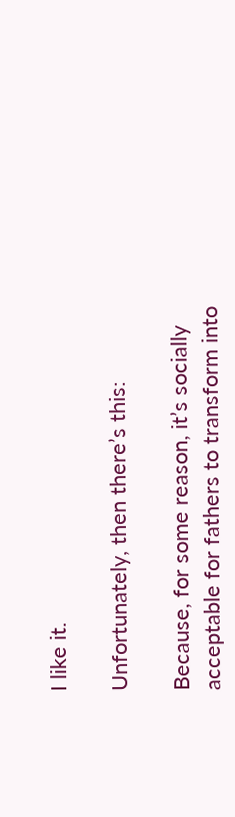I like it.

Unfortunately, then there’s this:

Because, for some reason, it’s socially acceptable for fathers to transform into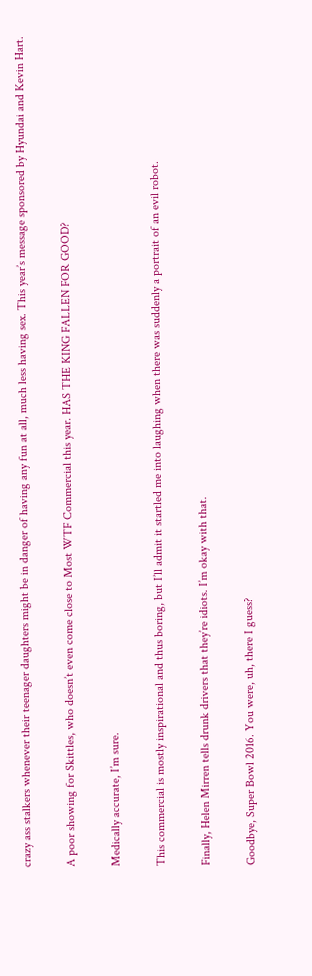crazy ass stalkers whenever their teenager daughters might be in danger of having any fun at all, much less having sex. This year’s message sponsored by Hyundai and Kevin Hart.

A poor showing for Skittles, who doesn’t even come close to Most WTF Commercial this year. HAS THE KING FALLEN FOR GOOD?

Medically accurate, I’m sure.

This commercial is mostly inspirational and thus boring, but I’ll admit it startled me into laughing when there was suddenly a portrait of an evil robot.

Finally, Helen Mirren tells drunk drivers that they’re idiots. I’m okay with that.

Goodbye, Super Bowl 2016. You were, uh, there I guess?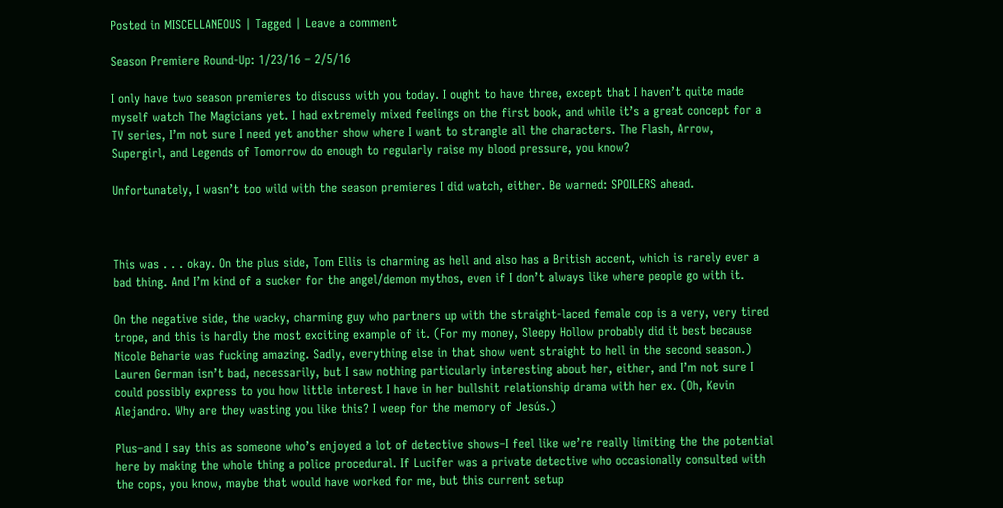Posted in MISCELLANEOUS | Tagged | Leave a comment

Season Premiere Round-Up: 1/23/16 – 2/5/16

I only have two season premieres to discuss with you today. I ought to have three, except that I haven’t quite made myself watch The Magicians yet. I had extremely mixed feelings on the first book, and while it’s a great concept for a TV series, I’m not sure I need yet another show where I want to strangle all the characters. The Flash, Arrow, Supergirl, and Legends of Tomorrow do enough to regularly raise my blood pressure, you know?

Unfortunately, I wasn’t too wild with the season premieres I did watch, either. Be warned: SPOILERS ahead.



This was . . . okay. On the plus side, Tom Ellis is charming as hell and also has a British accent, which is rarely ever a bad thing. And I’m kind of a sucker for the angel/demon mythos, even if I don’t always like where people go with it.

On the negative side, the wacky, charming guy who partners up with the straight-laced female cop is a very, very tired trope, and this is hardly the most exciting example of it. (For my money, Sleepy Hollow probably did it best because Nicole Beharie was fucking amazing. Sadly, everything else in that show went straight to hell in the second season.) Lauren German isn’t bad, necessarily, but I saw nothing particularly interesting about her, either, and I’m not sure I could possibly express to you how little interest I have in her bullshit relationship drama with her ex. (Oh, Kevin Alejandro. Why are they wasting you like this? I weep for the memory of Jesús.)

Plus–and I say this as someone who’s enjoyed a lot of detective shows–I feel like we’re really limiting the the potential here by making the whole thing a police procedural. If Lucifer was a private detective who occasionally consulted with the cops, you know, maybe that would have worked for me, but this current setup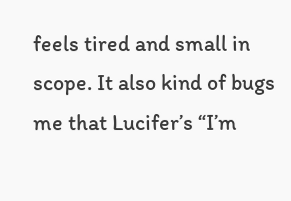feels tired and small in scope. It also kind of bugs me that Lucifer’s “I’m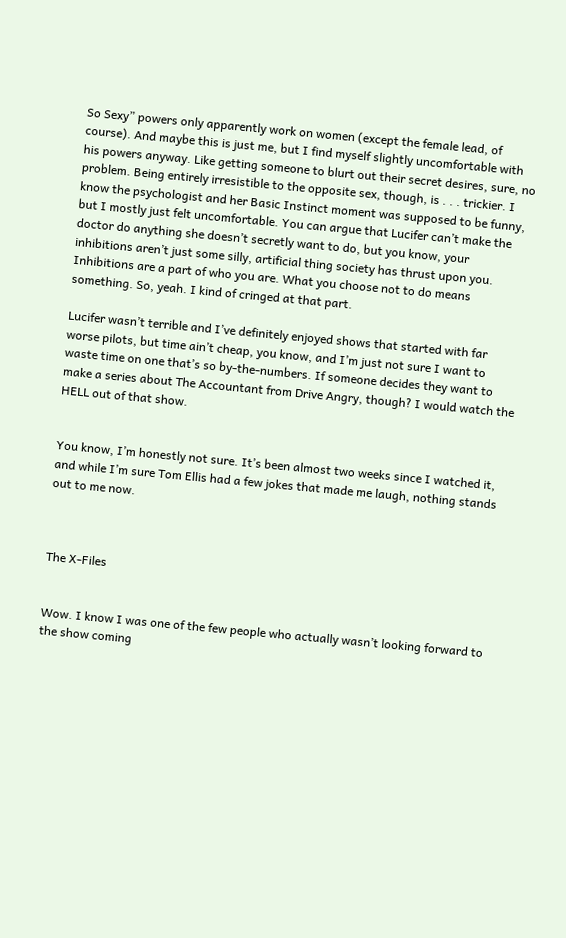So Sexy” powers only apparently work on women (except the female lead, of course). And maybe this is just me, but I find myself slightly uncomfortable with his powers anyway. Like getting someone to blurt out their secret desires, sure, no problem. Being entirely irresistible to the opposite sex, though, is . . . trickier. I know the psychologist and her Basic Instinct moment was supposed to be funny, but I mostly just felt uncomfortable. You can argue that Lucifer can’t make the doctor do anything she doesn’t secretly want to do, but you know, your inhibitions aren’t just some silly, artificial thing society has thrust upon you. Inhibitions are a part of who you are. What you choose not to do means something. So, yeah. I kind of cringed at that part.

Lucifer wasn’t terrible and I’ve definitely enjoyed shows that started with far worse pilots, but time ain’t cheap, you know, and I’m just not sure I want to waste time on one that’s so by-the-numbers. If someone decides they want to make a series about The Accountant from Drive Angry, though? I would watch the HELL out of that show.


You know, I’m honestly not sure. It’s been almost two weeks since I watched it, and while I’m sure Tom Ellis had a few jokes that made me laugh, nothing stands out to me now.



The X-Files


Wow. I know I was one of the few people who actually wasn’t looking forward to the show coming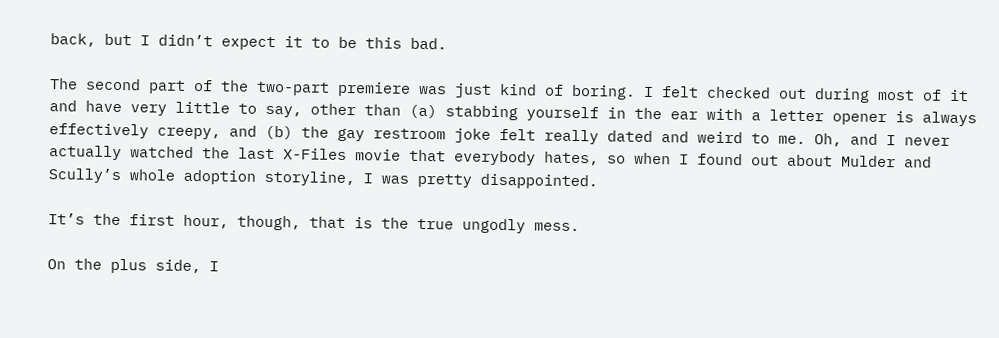back, but I didn’t expect it to be this bad.

The second part of the two-part premiere was just kind of boring. I felt checked out during most of it and have very little to say, other than (a) stabbing yourself in the ear with a letter opener is always effectively creepy, and (b) the gay restroom joke felt really dated and weird to me. Oh, and I never actually watched the last X-Files movie that everybody hates, so when I found out about Mulder and Scully’s whole adoption storyline, I was pretty disappointed.

It’s the first hour, though, that is the true ungodly mess.

On the plus side, I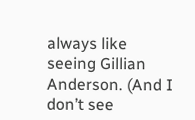always like seeing Gillian Anderson. (And I don’t see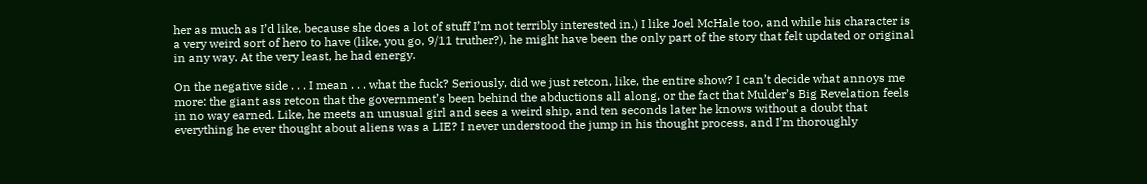her as much as I’d like, because she does a lot of stuff I’m not terribly interested in.) I like Joel McHale too, and while his character is a very weird sort of hero to have (like, you go, 9/11 truther?), he might have been the only part of the story that felt updated or original in any way. At the very least, he had energy.

On the negative side . . . I mean . . . what the fuck? Seriously, did we just retcon, like, the entire show? I can’t decide what annoys me more: the giant ass retcon that the government’s been behind the abductions all along, or the fact that Mulder’s Big Revelation feels in no way earned. Like, he meets an unusual girl and sees a weird ship, and ten seconds later he knows without a doubt that everything he ever thought about aliens was a LIE? I never understood the jump in his thought process, and I’m thoroughly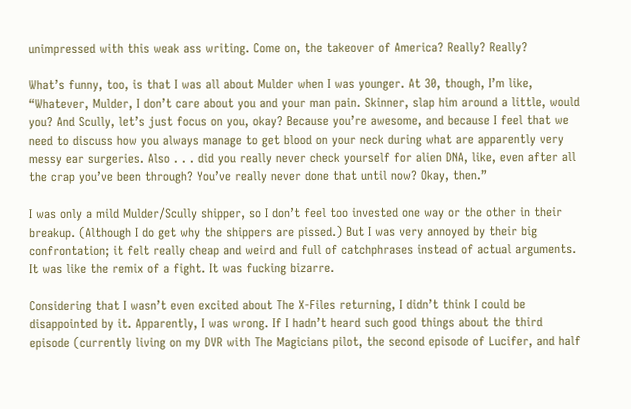unimpressed with this weak ass writing. Come on, the takeover of America? Really? Really?

What’s funny, too, is that I was all about Mulder when I was younger. At 30, though, I’m like, “Whatever, Mulder, I don’t care about you and your man pain. Skinner, slap him around a little, would you? And Scully, let’s just focus on you, okay? Because you’re awesome, and because I feel that we need to discuss how you always manage to get blood on your neck during what are apparently very messy ear surgeries. Also . . . did you really never check yourself for alien DNA, like, even after all the crap you’ve been through? You’ve really never done that until now? Okay, then.”

I was only a mild Mulder/Scully shipper, so I don’t feel too invested one way or the other in their breakup. (Although I do get why the shippers are pissed.) But I was very annoyed by their big confrontation; it felt really cheap and weird and full of catchphrases instead of actual arguments. It was like the remix of a fight. It was fucking bizarre.

Considering that I wasn’t even excited about The X-Files returning, I didn’t think I could be disappointed by it. Apparently, I was wrong. If I hadn’t heard such good things about the third episode (currently living on my DVR with The Magicians pilot, the second episode of Lucifer, and half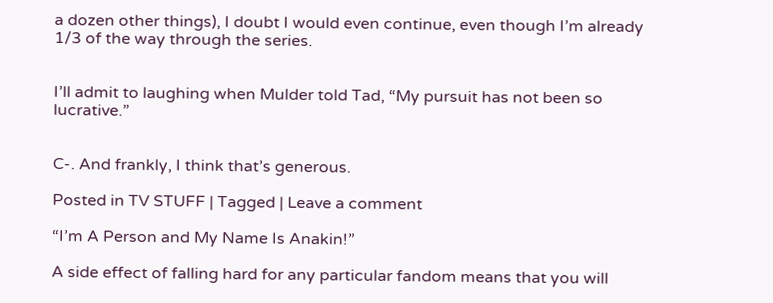a dozen other things), I doubt I would even continue, even though I’m already 1/3 of the way through the series.


I’ll admit to laughing when Mulder told Tad, “My pursuit has not been so lucrative.”


C-. And frankly, I think that’s generous.

Posted in TV STUFF | Tagged | Leave a comment

“I’m A Person and My Name Is Anakin!”

A side effect of falling hard for any particular fandom means that you will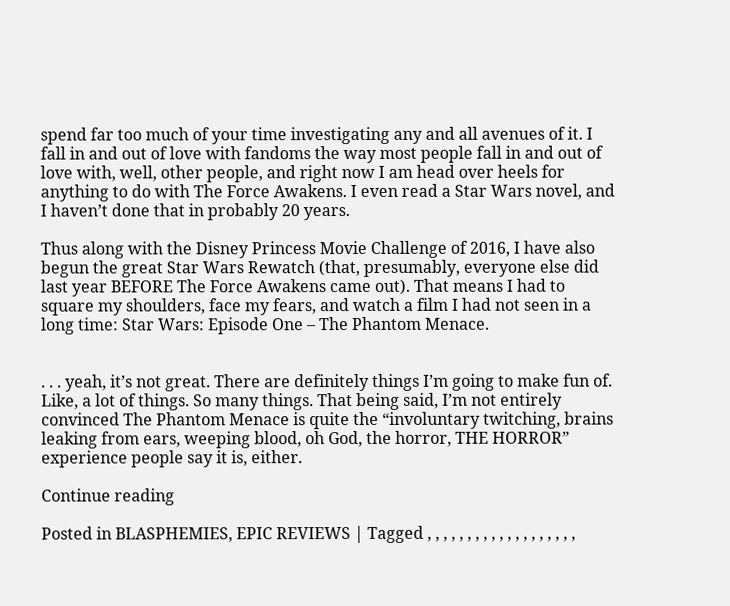spend far too much of your time investigating any and all avenues of it. I fall in and out of love with fandoms the way most people fall in and out of love with, well, other people, and right now I am head over heels for anything to do with The Force Awakens. I even read a Star Wars novel, and I haven’t done that in probably 20 years.

Thus along with the Disney Princess Movie Challenge of 2016, I have also begun the great Star Wars Rewatch (that, presumably, everyone else did last year BEFORE The Force Awakens came out). That means I had to square my shoulders, face my fears, and watch a film I had not seen in a long time: Star Wars: Episode One – The Phantom Menace.


. . . yeah, it’s not great. There are definitely things I’m going to make fun of. Like, a lot of things. So many things. That being said, I’m not entirely convinced The Phantom Menace is quite the “involuntary twitching, brains leaking from ears, weeping blood, oh God, the horror, THE HORROR” experience people say it is, either.

Continue reading

Posted in BLASPHEMIES, EPIC REVIEWS | Tagged , , , , , , , , , , , , , , , , , , ,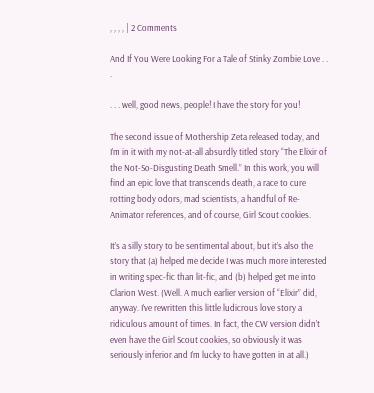, , , , | 2 Comments

And If You Were Looking For a Tale of Stinky Zombie Love . . .

. . . well, good news, people! I have the story for you!

The second issue of Mothership Zeta released today, and I’m in it with my not-at-all absurdly titled story “The Elixir of the Not-So-Disgusting Death Smell.” In this work, you will find an epic love that transcends death, a race to cure rotting body odors, mad scientists, a handful of Re-Animator references, and of course, Girl Scout cookies.

It’s a silly story to be sentimental about, but it’s also the story that (a) helped me decide I was much more interested in writing spec-fic than lit-fic, and (b) helped get me into Clarion West. (Well. A much earlier version of “Elixir” did, anyway. I’ve rewritten this little ludicrous love story a ridiculous amount of times. In fact, the CW version didn’t even have the Girl Scout cookies, so obviously it was seriously inferior and I’m lucky to have gotten in at all.)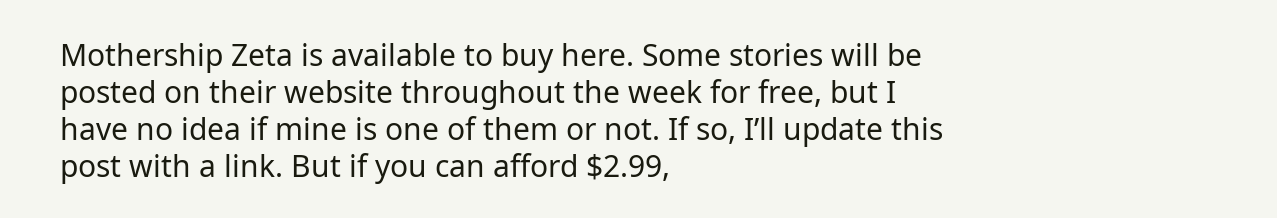Mothership Zeta is available to buy here. Some stories will be posted on their website throughout the week for free, but I have no idea if mine is one of them or not. If so, I’ll update this post with a link. But if you can afford $2.99,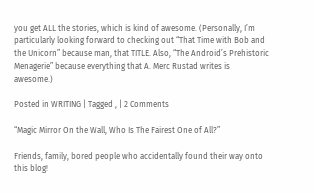you get ALL the stories, which is kind of awesome. (Personally, I’m particularly looking forward to checking out “That Time with Bob and the Unicorn” because man, that TITLE. Also, “The Android’s Prehistoric Menagerie” because everything that A. Merc Rustad writes is awesome.)

Posted in WRITING | Tagged , | 2 Comments

“Magic Mirror On the Wall, Who Is The Fairest One of All?”

Friends, family, bored people who accidentally found their way onto this blog!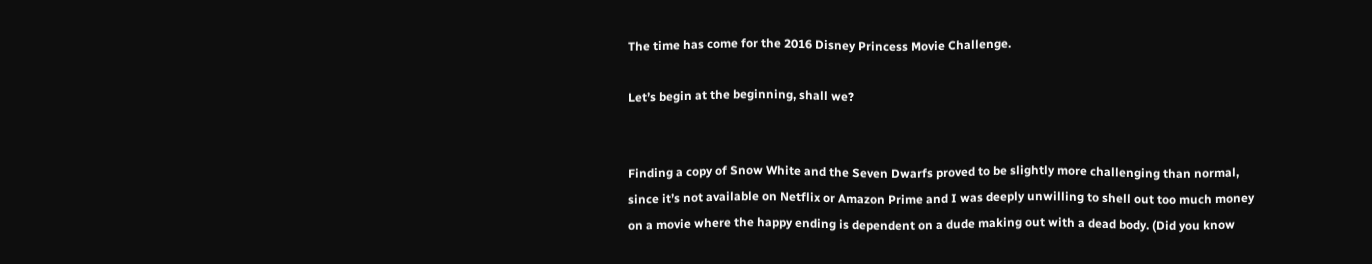The time has come for the 2016 Disney Princess Movie Challenge.

Let’s begin at the beginning, shall we?


Finding a copy of Snow White and the Seven Dwarfs proved to be slightly more challenging than normal, since it’s not available on Netflix or Amazon Prime and I was deeply unwilling to shell out too much money on a movie where the happy ending is dependent on a dude making out with a dead body. (Did you know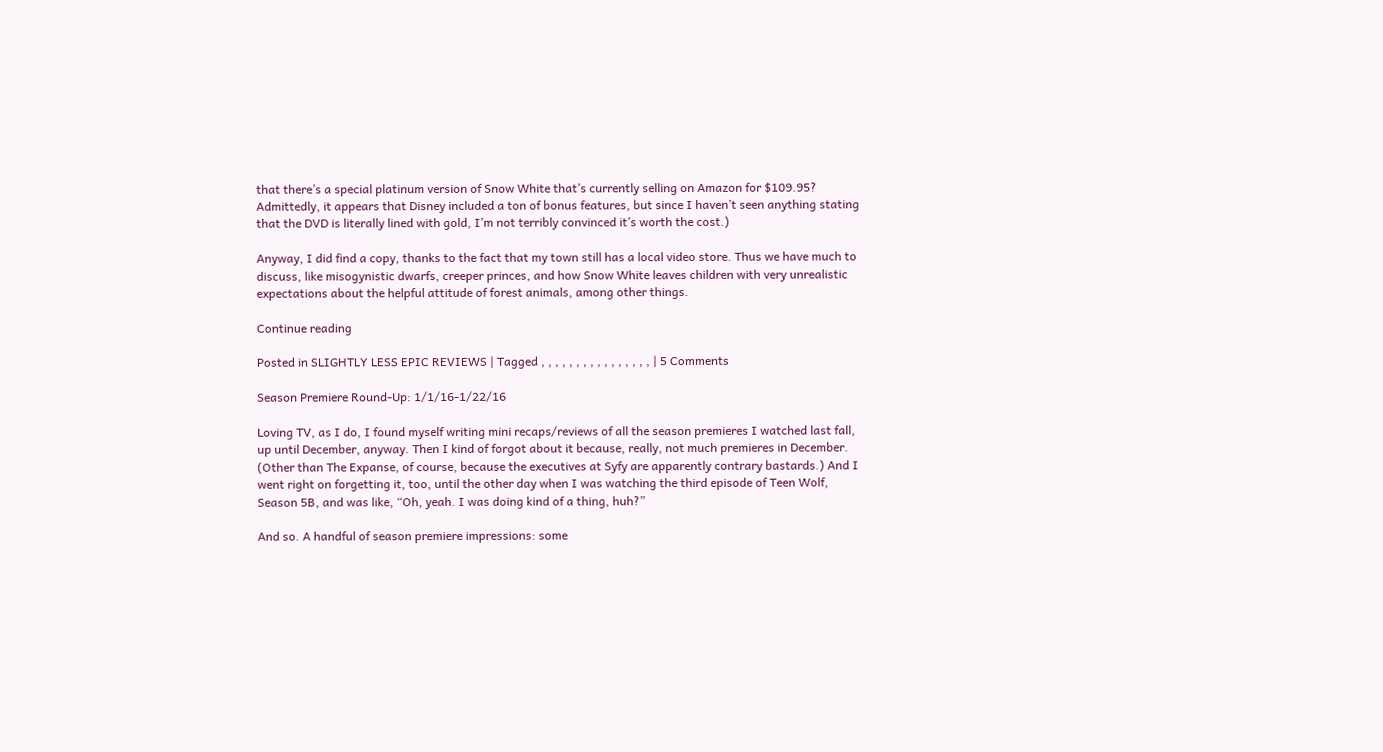that there’s a special platinum version of Snow White that’s currently selling on Amazon for $109.95? Admittedly, it appears that Disney included a ton of bonus features, but since I haven’t seen anything stating that the DVD is literally lined with gold, I’m not terribly convinced it’s worth the cost.)

Anyway, I did find a copy, thanks to the fact that my town still has a local video store. Thus we have much to discuss, like misogynistic dwarfs, creeper princes, and how Snow White leaves children with very unrealistic expectations about the helpful attitude of forest animals, among other things.

Continue reading

Posted in SLIGHTLY LESS EPIC REVIEWS | Tagged , , , , , , , , , , , , , , , , | 5 Comments

Season Premiere Round-Up: 1/1/16-1/22/16

Loving TV, as I do, I found myself writing mini recaps/reviews of all the season premieres I watched last fall, up until December, anyway. Then I kind of forgot about it because, really, not much premieres in December. (Other than The Expanse, of course, because the executives at Syfy are apparently contrary bastards.) And I went right on forgetting it, too, until the other day when I was watching the third episode of Teen Wolf, Season 5B, and was like, “Oh, yeah. I was doing kind of a thing, huh?”

And so. A handful of season premiere impressions: some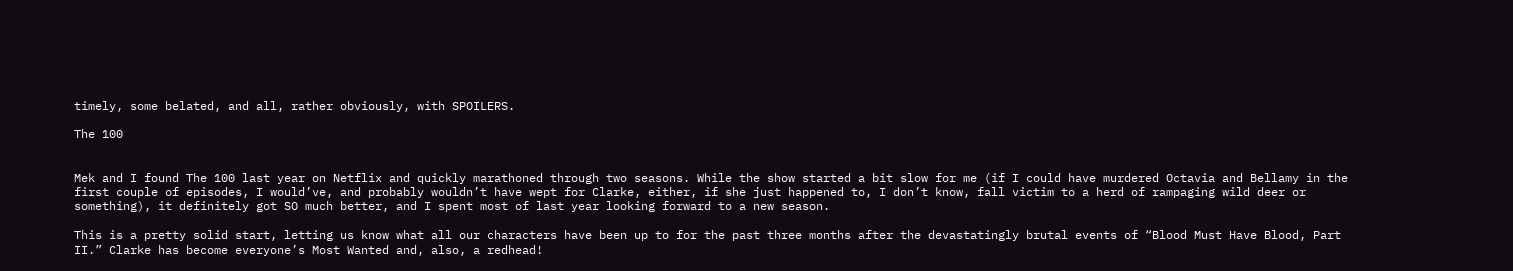timely, some belated, and all, rather obviously, with SPOILERS.

The 100


Mek and I found The 100 last year on Netflix and quickly marathoned through two seasons. While the show started a bit slow for me (if I could have murdered Octavia and Bellamy in the first couple of episodes, I would’ve, and probably wouldn’t have wept for Clarke, either, if she just happened to, I don’t know, fall victim to a herd of rampaging wild deer or something), it definitely got SO much better, and I spent most of last year looking forward to a new season.

This is a pretty solid start, letting us know what all our characters have been up to for the past three months after the devastatingly brutal events of “Blood Must Have Blood, Part II.” Clarke has become everyone’s Most Wanted and, also, a redhead!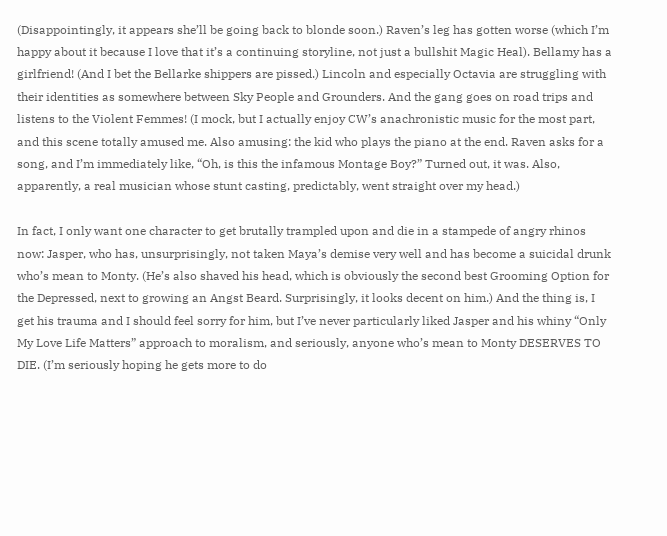(Disappointingly, it appears she’ll be going back to blonde soon.) Raven’s leg has gotten worse (which I’m happy about it because I love that it’s a continuing storyline, not just a bullshit Magic Heal). Bellamy has a girlfriend! (And I bet the Bellarke shippers are pissed.) Lincoln and especially Octavia are struggling with their identities as somewhere between Sky People and Grounders. And the gang goes on road trips and listens to the Violent Femmes! (I mock, but I actually enjoy CW’s anachronistic music for the most part, and this scene totally amused me. Also amusing: the kid who plays the piano at the end. Raven asks for a song, and I’m immediately like, “Oh, is this the infamous Montage Boy?” Turned out, it was. Also, apparently, a real musician whose stunt casting, predictably, went straight over my head.)

In fact, I only want one character to get brutally trampled upon and die in a stampede of angry rhinos now: Jasper, who has, unsurprisingly, not taken Maya’s demise very well and has become a suicidal drunk who’s mean to Monty. (He’s also shaved his head, which is obviously the second best Grooming Option for the Depressed, next to growing an Angst Beard. Surprisingly, it looks decent on him.) And the thing is, I get his trauma and I should feel sorry for him, but I’ve never particularly liked Jasper and his whiny “Only My Love Life Matters” approach to moralism, and seriously, anyone who’s mean to Monty DESERVES TO DIE. (I’m seriously hoping he gets more to do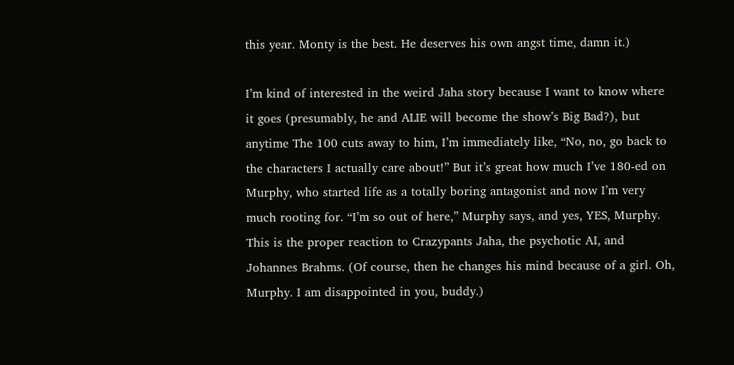this year. Monty is the best. He deserves his own angst time, damn it.)

I’m kind of interested in the weird Jaha story because I want to know where it goes (presumably, he and ALIE will become the show’s Big Bad?), but anytime The 100 cuts away to him, I’m immediately like, “No, no, go back to the characters I actually care about!” But it’s great how much I’ve 180-ed on Murphy, who started life as a totally boring antagonist and now I’m very much rooting for. “I’m so out of here,” Murphy says, and yes, YES, Murphy. This is the proper reaction to Crazypants Jaha, the psychotic AI, and Johannes Brahms. (Of course, then he changes his mind because of a girl. Oh, Murphy. I am disappointed in you, buddy.)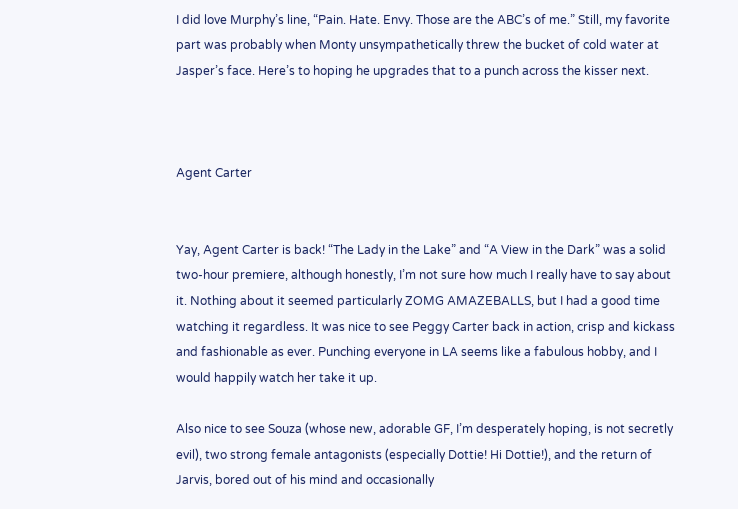I did love Murphy’s line, “Pain. Hate. Envy. Those are the ABC’s of me.” Still, my favorite part was probably when Monty unsympathetically threw the bucket of cold water at Jasper’s face. Here’s to hoping he upgrades that to a punch across the kisser next.



Agent Carter


Yay, Agent Carter is back! “The Lady in the Lake” and “A View in the Dark” was a solid two-hour premiere, although honestly, I’m not sure how much I really have to say about it. Nothing about it seemed particularly ZOMG AMAZEBALLS, but I had a good time watching it regardless. It was nice to see Peggy Carter back in action, crisp and kickass and fashionable as ever. Punching everyone in LA seems like a fabulous hobby, and I would happily watch her take it up.

Also nice to see Souza (whose new, adorable GF, I’m desperately hoping, is not secretly evil), two strong female antagonists (especially Dottie! Hi Dottie!), and the return of Jarvis, bored out of his mind and occasionally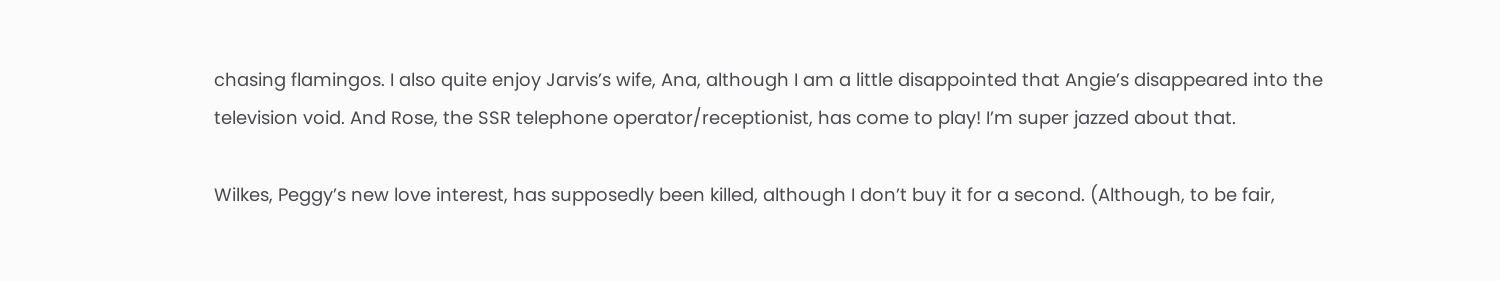chasing flamingos. I also quite enjoy Jarvis’s wife, Ana, although I am a little disappointed that Angie’s disappeared into the television void. And Rose, the SSR telephone operator/receptionist, has come to play! I’m super jazzed about that.

Wilkes, Peggy’s new love interest, has supposedly been killed, although I don’t buy it for a second. (Although, to be fair,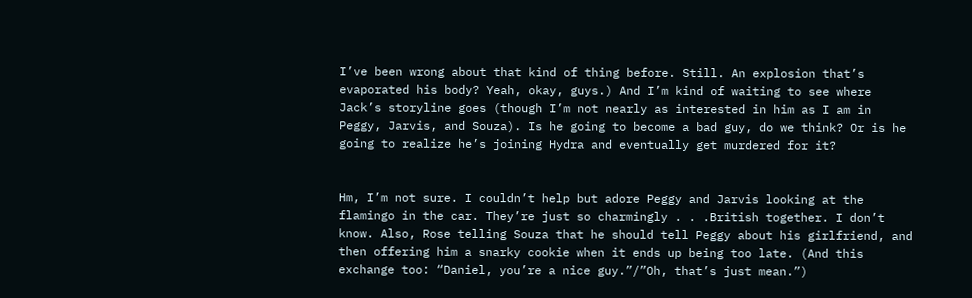I’ve been wrong about that kind of thing before. Still. An explosion that’s evaporated his body? Yeah, okay, guys.) And I’m kind of waiting to see where Jack’s storyline goes (though I’m not nearly as interested in him as I am in Peggy, Jarvis, and Souza). Is he going to become a bad guy, do we think? Or is he going to realize he’s joining Hydra and eventually get murdered for it?


Hm, I’m not sure. I couldn’t help but adore Peggy and Jarvis looking at the flamingo in the car. They’re just so charmingly . . .British together. I don’t know. Also, Rose telling Souza that he should tell Peggy about his girlfriend, and then offering him a snarky cookie when it ends up being too late. (And this exchange too: “Daniel, you’re a nice guy.”/”Oh, that’s just mean.”)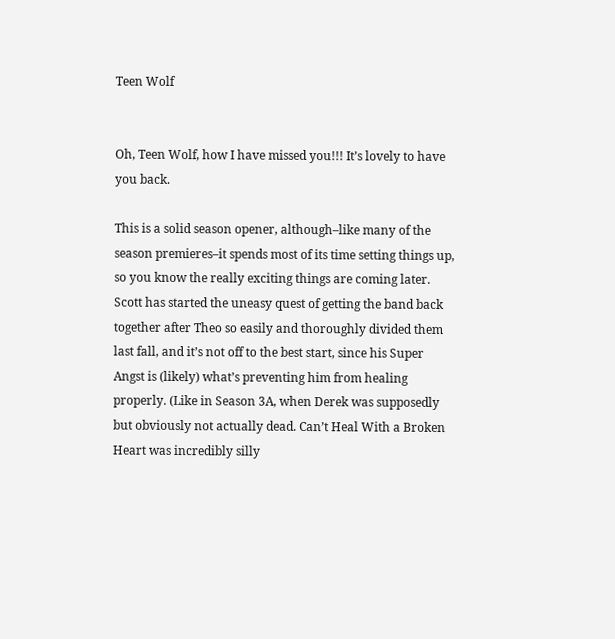Teen Wolf


Oh, Teen Wolf, how I have missed you!!! It’s lovely to have you back.

This is a solid season opener, although–like many of the season premieres–it spends most of its time setting things up, so you know the really exciting things are coming later. Scott has started the uneasy quest of getting the band back together after Theo so easily and thoroughly divided them last fall, and it’s not off to the best start, since his Super Angst is (likely) what’s preventing him from healing properly. (Like in Season 3A, when Derek was supposedly but obviously not actually dead. Can’t Heal With a Broken Heart was incredibly silly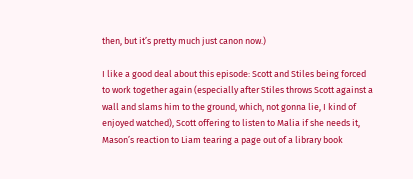then, but it’s pretty much just canon now.)

I like a good deal about this episode: Scott and Stiles being forced to work together again (especially after Stiles throws Scott against a wall and slams him to the ground, which, not gonna lie, I kind of enjoyed watched), Scott offering to listen to Malia if she needs it, Mason’s reaction to Liam tearing a page out of a library book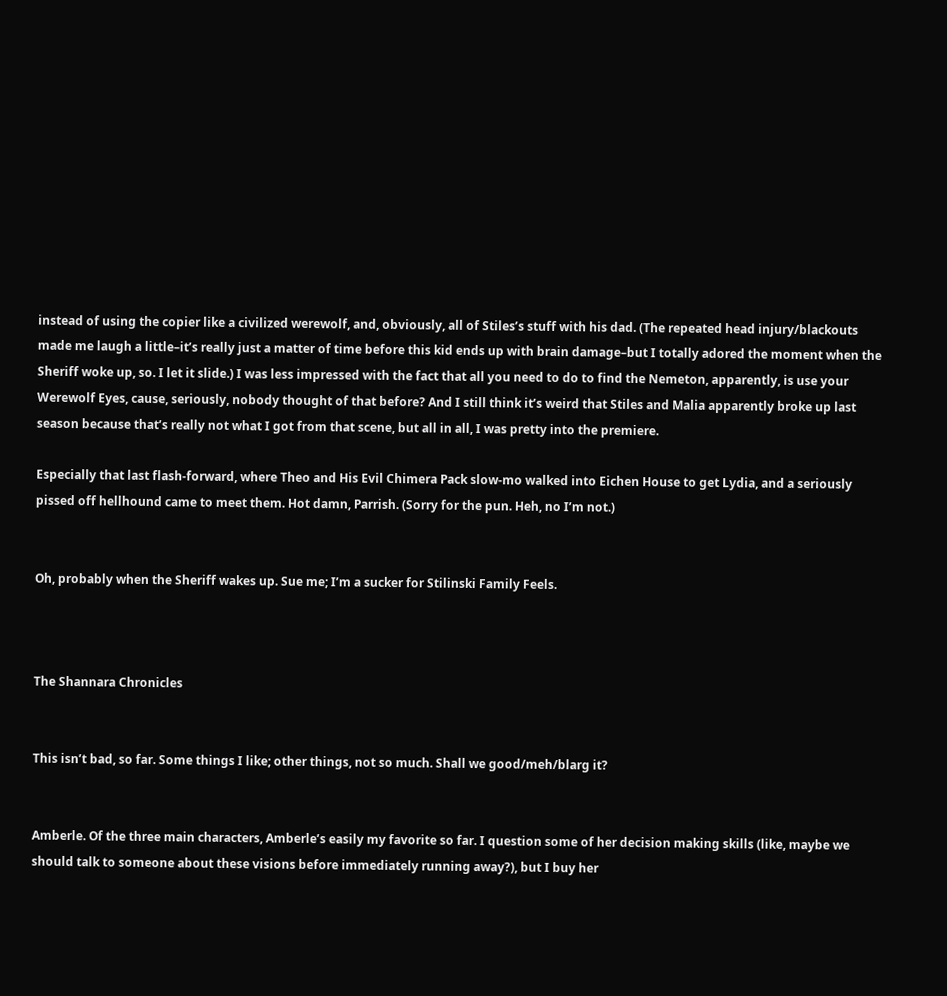instead of using the copier like a civilized werewolf, and, obviously, all of Stiles’s stuff with his dad. (The repeated head injury/blackouts made me laugh a little–it’s really just a matter of time before this kid ends up with brain damage–but I totally adored the moment when the Sheriff woke up, so. I let it slide.) I was less impressed with the fact that all you need to do to find the Nemeton, apparently, is use your Werewolf Eyes, cause, seriously, nobody thought of that before? And I still think it’s weird that Stiles and Malia apparently broke up last season because that’s really not what I got from that scene, but all in all, I was pretty into the premiere.

Especially that last flash-forward, where Theo and His Evil Chimera Pack slow-mo walked into Eichen House to get Lydia, and a seriously pissed off hellhound came to meet them. Hot damn, Parrish. (Sorry for the pun. Heh, no I’m not.)


Oh, probably when the Sheriff wakes up. Sue me; I’m a sucker for Stilinski Family Feels.



The Shannara Chronicles


This isn’t bad, so far. Some things I like; other things, not so much. Shall we good/meh/blarg it?


Amberle. Of the three main characters, Amberle’s easily my favorite so far. I question some of her decision making skills (like, maybe we should talk to someone about these visions before immediately running away?), but I buy her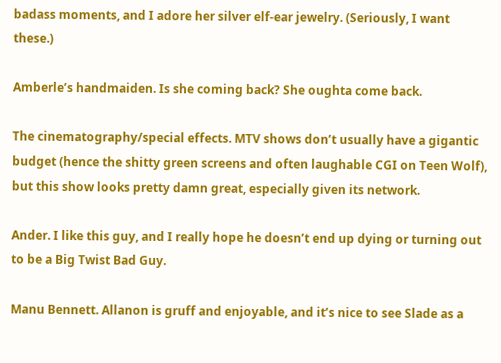badass moments, and I adore her silver elf-ear jewelry. (Seriously, I want these.)

Amberle’s handmaiden. Is she coming back? She oughta come back.

The cinematography/special effects. MTV shows don’t usually have a gigantic budget (hence the shitty green screens and often laughable CGI on Teen Wolf), but this show looks pretty damn great, especially given its network.

Ander. I like this guy, and I really hope he doesn’t end up dying or turning out to be a Big Twist Bad Guy.

Manu Bennett. Allanon is gruff and enjoyable, and it’s nice to see Slade as a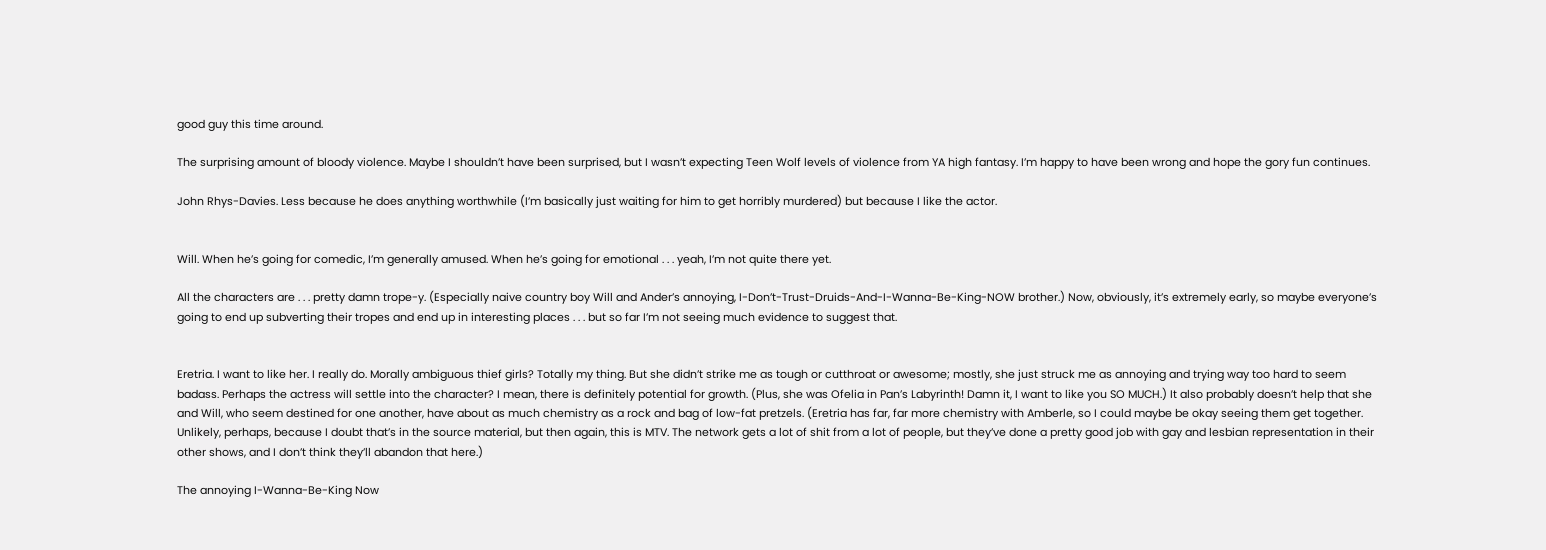good guy this time around.

The surprising amount of bloody violence. Maybe I shouldn’t have been surprised, but I wasn’t expecting Teen Wolf levels of violence from YA high fantasy. I’m happy to have been wrong and hope the gory fun continues.

John Rhys-Davies. Less because he does anything worthwhile (I’m basically just waiting for him to get horribly murdered) but because I like the actor.


Will. When he’s going for comedic, I’m generally amused. When he’s going for emotional . . . yeah, I’m not quite there yet.

All the characters are . . . pretty damn trope-y. (Especially naive country boy Will and Ander’s annoying, I-Don’t-Trust-Druids-And-I-Wanna-Be-King-NOW brother.) Now, obviously, it’s extremely early, so maybe everyone’s going to end up subverting their tropes and end up in interesting places . . . but so far I’m not seeing much evidence to suggest that.


Eretria. I want to like her. I really do. Morally ambiguous thief girls? Totally my thing. But she didn’t strike me as tough or cutthroat or awesome; mostly, she just struck me as annoying and trying way too hard to seem badass. Perhaps the actress will settle into the character? I mean, there is definitely potential for growth. (Plus, she was Ofelia in Pan’s Labyrinth! Damn it, I want to like you SO MUCH.) It also probably doesn’t help that she and Will, who seem destined for one another, have about as much chemistry as a rock and bag of low-fat pretzels. (Eretria has far, far more chemistry with Amberle, so I could maybe be okay seeing them get together. Unlikely, perhaps, because I doubt that’s in the source material, but then again, this is MTV. The network gets a lot of shit from a lot of people, but they’ve done a pretty good job with gay and lesbian representation in their other shows, and I don’t think they’ll abandon that here.)

The annoying I-Wanna-Be-King Now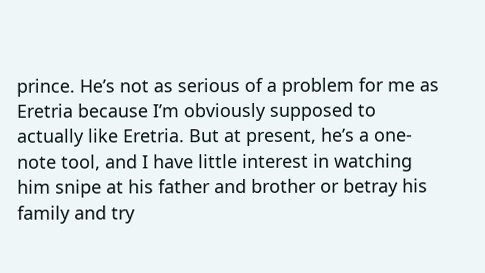prince. He’s not as serious of a problem for me as Eretria because I’m obviously supposed to actually like Eretria. But at present, he’s a one-note tool, and I have little interest in watching him snipe at his father and brother or betray his family and try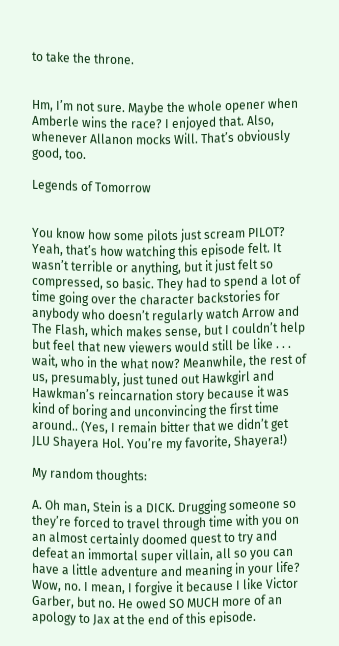to take the throne.


Hm, I’m not sure. Maybe the whole opener when Amberle wins the race? I enjoyed that. Also, whenever Allanon mocks Will. That’s obviously good, too.

Legends of Tomorrow


You know how some pilots just scream PILOT? Yeah, that’s how watching this episode felt. It wasn’t terrible or anything, but it just felt so compressed, so basic. They had to spend a lot of time going over the character backstories for anybody who doesn’t regularly watch Arrow and The Flash, which makes sense, but I couldn’t help but feel that new viewers would still be like . . . wait, who in the what now? Meanwhile, the rest of us, presumably, just tuned out Hawkgirl and Hawkman’s reincarnation story because it was kind of boring and unconvincing the first time around.. (Yes, I remain bitter that we didn’t get JLU Shayera Hol. You’re my favorite, Shayera!)

My random thoughts:

A. Oh man, Stein is a DICK. Drugging someone so they’re forced to travel through time with you on an almost certainly doomed quest to try and defeat an immortal super villain, all so you can have a little adventure and meaning in your life? Wow, no. I mean, I forgive it because I like Victor Garber, but no. He owed SO MUCH more of an apology to Jax at the end of this episode.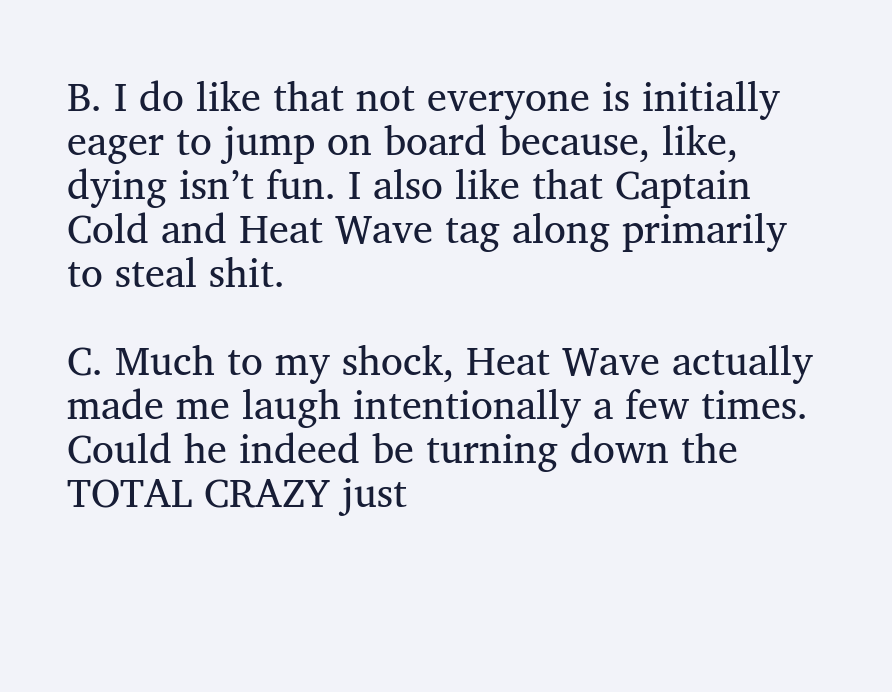B. I do like that not everyone is initially eager to jump on board because, like, dying isn’t fun. I also like that Captain Cold and Heat Wave tag along primarily to steal shit.

C. Much to my shock, Heat Wave actually made me laugh intentionally a few times. Could he indeed be turning down the TOTAL CRAZY just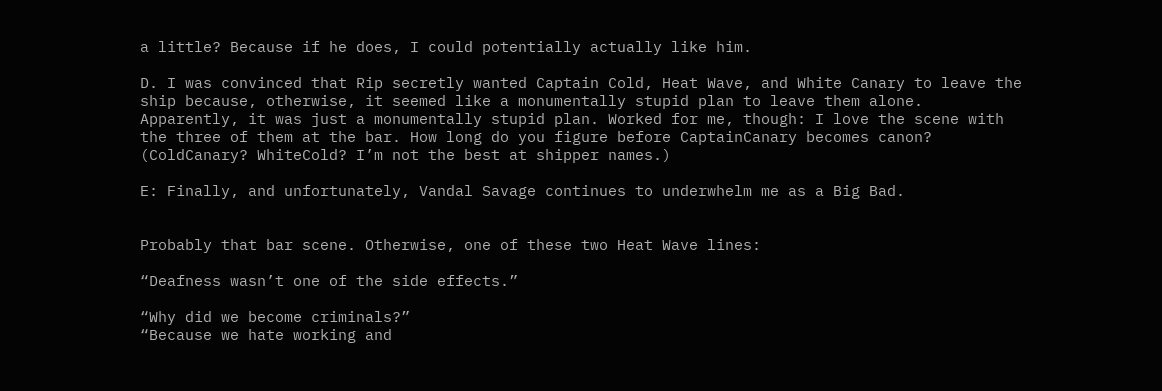a little? Because if he does, I could potentially actually like him.

D. I was convinced that Rip secretly wanted Captain Cold, Heat Wave, and White Canary to leave the ship because, otherwise, it seemed like a monumentally stupid plan to leave them alone. Apparently, it was just a monumentally stupid plan. Worked for me, though: I love the scene with the three of them at the bar. How long do you figure before CaptainCanary becomes canon? (ColdCanary? WhiteCold? I’m not the best at shipper names.)

E: Finally, and unfortunately, Vandal Savage continues to underwhelm me as a Big Bad.


Probably that bar scene. Otherwise, one of these two Heat Wave lines:

“Deafness wasn’t one of the side effects.”

“Why did we become criminals?”
“Because we hate working and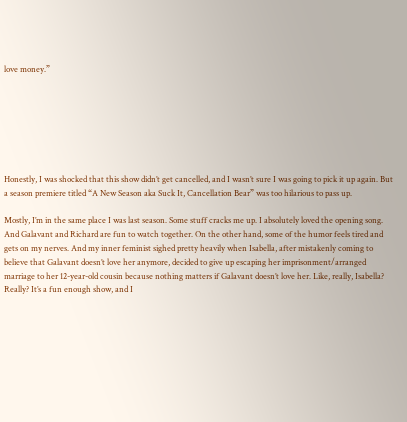love money.”







Honestly, I was shocked that this show didn’t get cancelled, and I wasn’t sure I was going to pick it up again. But a season premiere titled “A New Season aka Suck It, Cancellation Bear” was too hilarious to pass up.

Mostly, I’m in the same place I was last season. Some stuff cracks me up. I absolutely loved the opening song. And Galavant and Richard are fun to watch together. On the other hand, some of the humor feels tired and gets on my nerves. And my inner feminist sighed pretty heavily when Isabella, after mistakenly coming to believe that Galavant doesn’t love her anymore, decided to give up escaping her imprisonment/arranged marriage to her 12-year-old cousin because nothing matters if Galavant doesn’t love her. Like, really, Isabella? Really? It’s a fun enough show, and I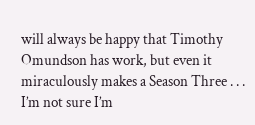will always be happy that Timothy Omundson has work, but even it miraculously makes a Season Three . . . I’m not sure I’m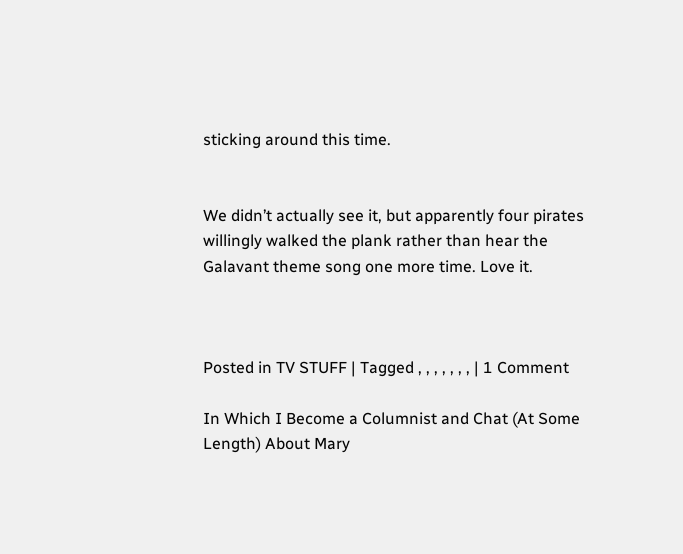sticking around this time.


We didn’t actually see it, but apparently four pirates willingly walked the plank rather than hear the Galavant theme song one more time. Love it.



Posted in TV STUFF | Tagged , , , , , , , | 1 Comment

In Which I Become a Columnist and Chat (At Some Length) About Mary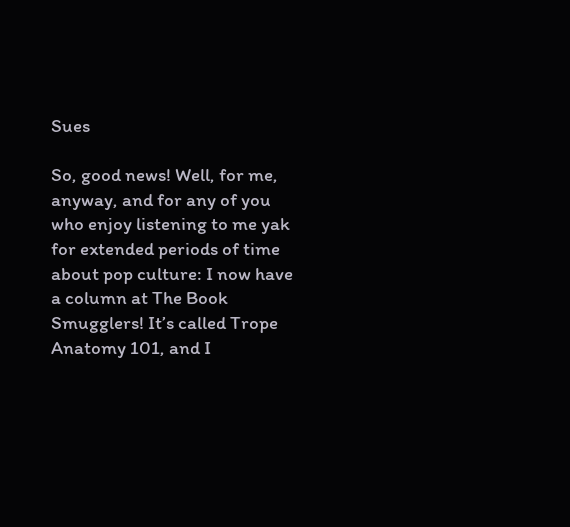Sues

So, good news! Well, for me, anyway, and for any of you who enjoy listening to me yak for extended periods of time about pop culture: I now have a column at The Book Smugglers! It’s called Trope Anatomy 101, and I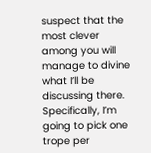suspect that the most clever among you will manage to divine what I’ll be discussing there. Specifically, I’m going to pick one trope per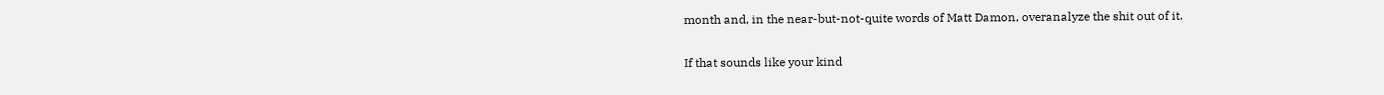month and, in the near-but-not-quite words of Matt Damon, overanalyze the shit out of it.

If that sounds like your kind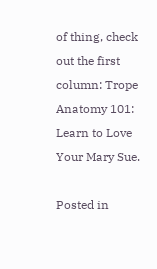of thing, check out the first column: Trope Anatomy 101: Learn to Love Your Mary Sue.

Posted in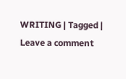WRITING | Tagged | Leave a comment